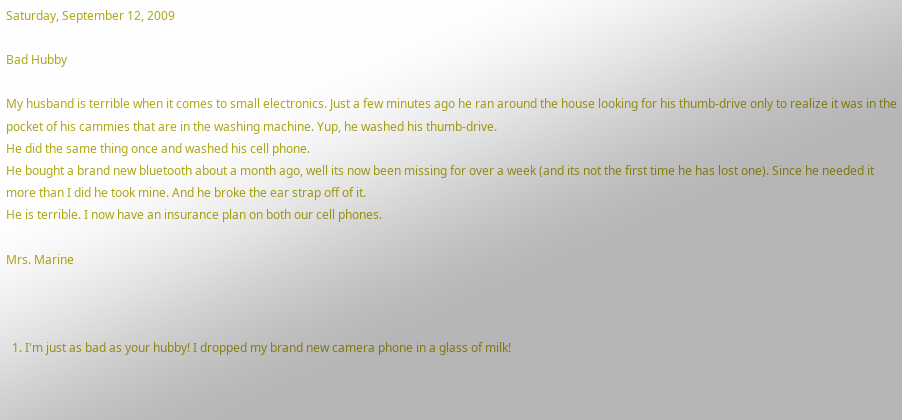Saturday, September 12, 2009

Bad Hubby

My husband is terrible when it comes to small electronics. Just a few minutes ago he ran around the house looking for his thumb-drive only to realize it was in the pocket of his cammies that are in the washing machine. Yup, he washed his thumb-drive.
He did the same thing once and washed his cell phone.
He bought a brand new bluetooth about a month ago, well its now been missing for over a week (and its not the first time he has lost one). Since he needed it more than I did he took mine. And he broke the ear strap off of it.
He is terrible. I now have an insurance plan on both our cell phones.

Mrs. Marine



  1. I'm just as bad as your hubby! I dropped my brand new camera phone in a glass of milk!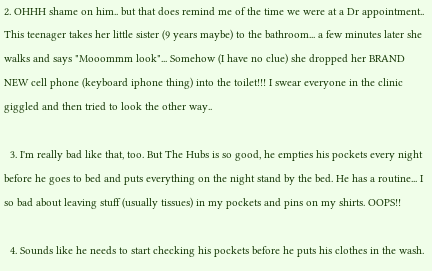2. OHHH shame on him.. but that does remind me of the time we were at a Dr appointment.. This teenager takes her little sister (9 years maybe) to the bathroom... a few minutes later she walks and says "Mooommm look"... Somehow (I have no clue) she dropped her BRAND NEW cell phone (keyboard iphone thing) into the toilet!!! I swear everyone in the clinic giggled and then tried to look the other way..

  3. I'm really bad like that, too. But The Hubs is so good, he empties his pockets every night before he goes to bed and puts everything on the night stand by the bed. He has a routine... I so bad about leaving stuff (usually tissues) in my pockets and pins on my shirts. OOPS!!

  4. Sounds like he needs to start checking his pockets before he puts his clothes in the wash.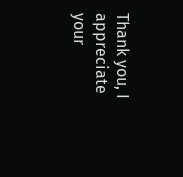Thank you, I appreciate your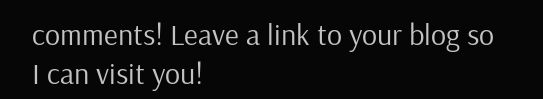comments! Leave a link to your blog so I can visit you!